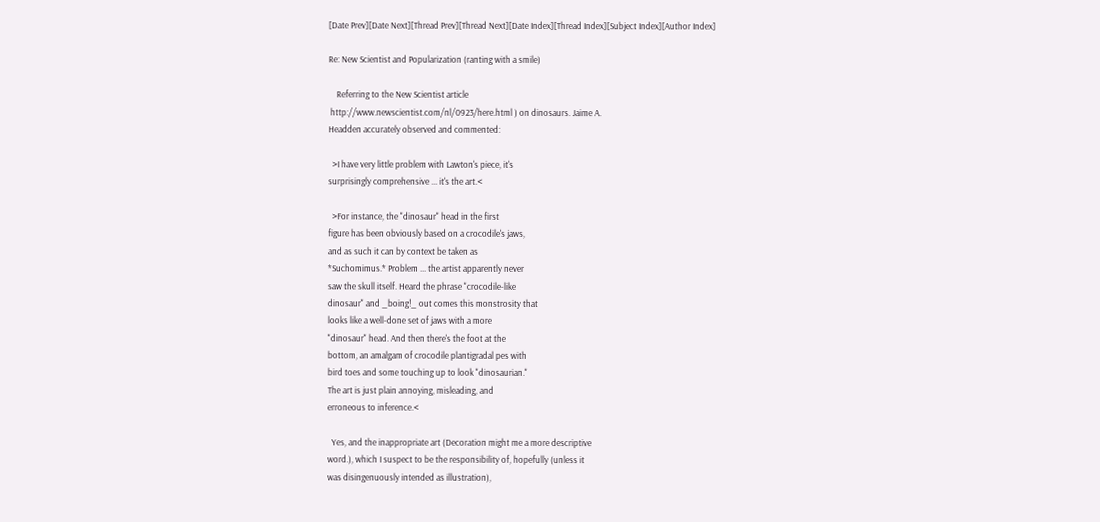[Date Prev][Date Next][Thread Prev][Thread Next][Date Index][Thread Index][Subject Index][Author Index]

Re: New Scientist and Popularization (ranting with a smile)

    Referring to the New Scientist article
 http://www.newscientist.com/nl/0923/here.html ) on dinosaurs. Jaime A.
Headden accurately observed and commented:

  >I have very little problem with Lawton's piece, it's
surprisingly comprehensive ... it's the art.<

  >For instance, the "dinosaur" head in the first
figure has been obviously based on a crocodile's jaws,
and as such it can by context be taken as
*Suchomimus.* Problem ... the artist apparently never
saw the skull itself. Heard the phrase "crocodile-like
dinosaur" and _boing!_ out comes this monstrosity that
looks like a well-done set of jaws with a more
"dinosaur" head. And then there's the foot at the
bottom, an amalgam of crocodile plantigradal pes with
bird toes and some touching up to look "dinosaurian."
The art is just plain annoying, misleading, and
erroneous to inference.<

  Yes, and the inappropriate art (Decoration might me a more descriptive
word.), which I suspect to be the responsibility of, hopefully (unless it
was disingenuously intended as illustration),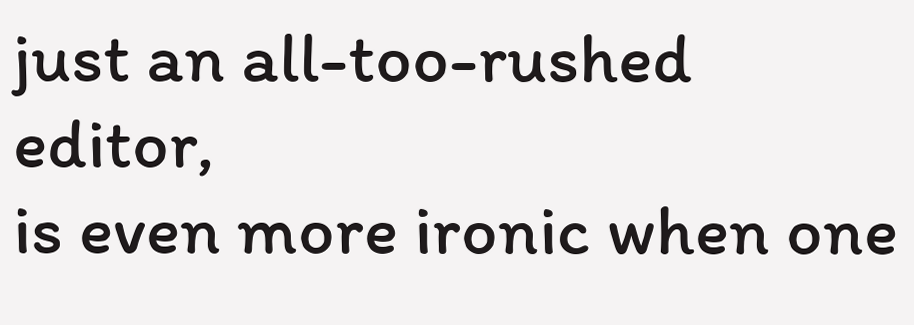just an all-too-rushed editor,
is even more ironic when one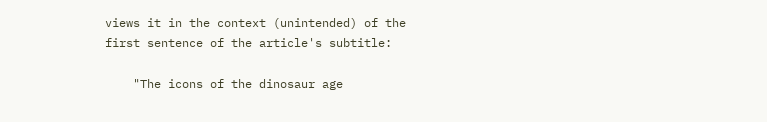views it in the context (unintended) of the
first sentence of the article's subtitle:

    "The icons of the dinosaur age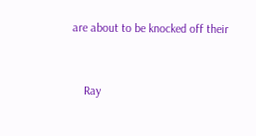are about to be knocked off their


    Ray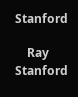Stanford

    Ray Stanford